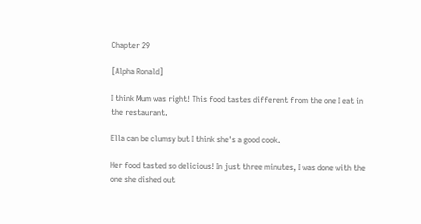Chapter 29

[Alpha Ronald]

I think Mum was right! This food tastes different from the one I eat in the restaurant.

Ella can be clumsy but I think she's a good cook.

Her food tasted so delicious! In just three minutes, I was done with the one she dished out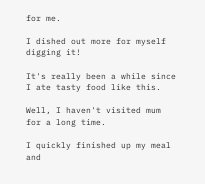for me.

I dished out more for myself digging it!

It's really been a while since I ate tasty food like this.

Well, I haven't visited mum for a long time.

I quickly finished up my meal and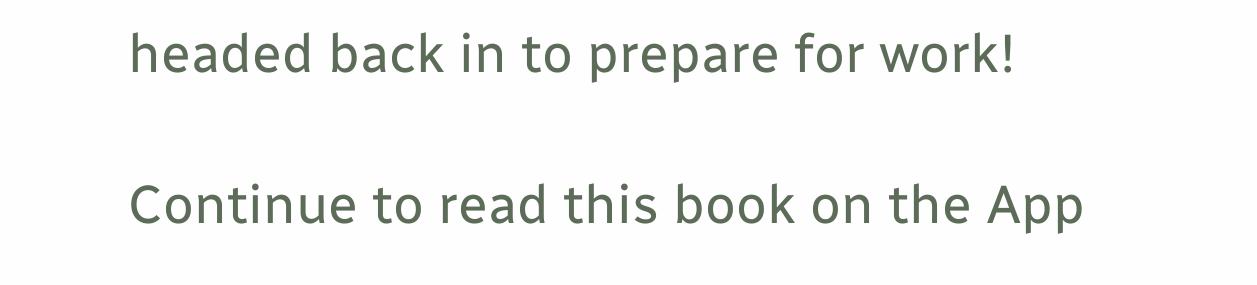headed back in to prepare for work!

Continue to read this book on the App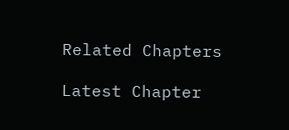Related Chapters

Latest Chapter